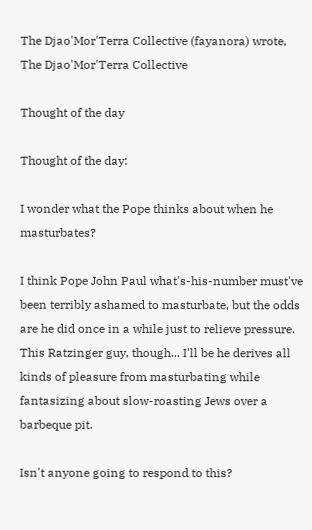The Djao'Mor'Terra Collective (fayanora) wrote,
The Djao'Mor'Terra Collective

Thought of the day

Thought of the day:

I wonder what the Pope thinks about when he masturbates?

I think Pope John Paul what's-his-number must've been terribly ashamed to masturbate, but the odds are he did once in a while just to relieve pressure. This Ratzinger guy, though... I'll be he derives all kinds of pleasure from masturbating while fantasizing about slow-roasting Jews over a barbeque pit.

Isn't anyone going to respond to this?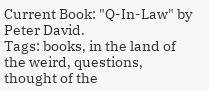Current Book: "Q-In-Law" by Peter David.
Tags: books, in the land of the weird, questions, thought of the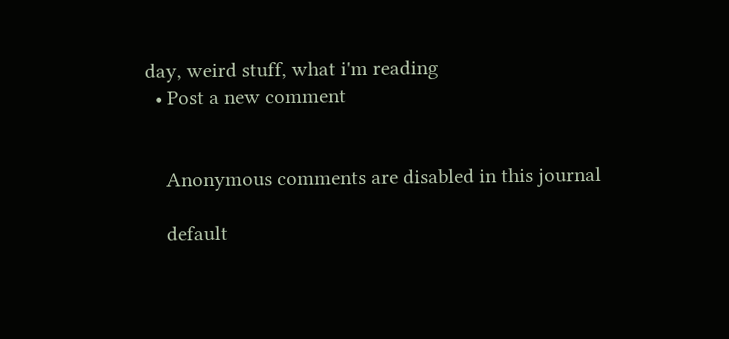day, weird stuff, what i'm reading
  • Post a new comment


    Anonymous comments are disabled in this journal

    default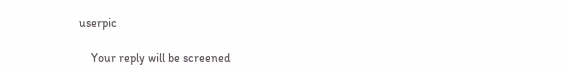userpic

    Your reply will be screened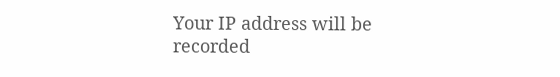Your IP address will be recorded